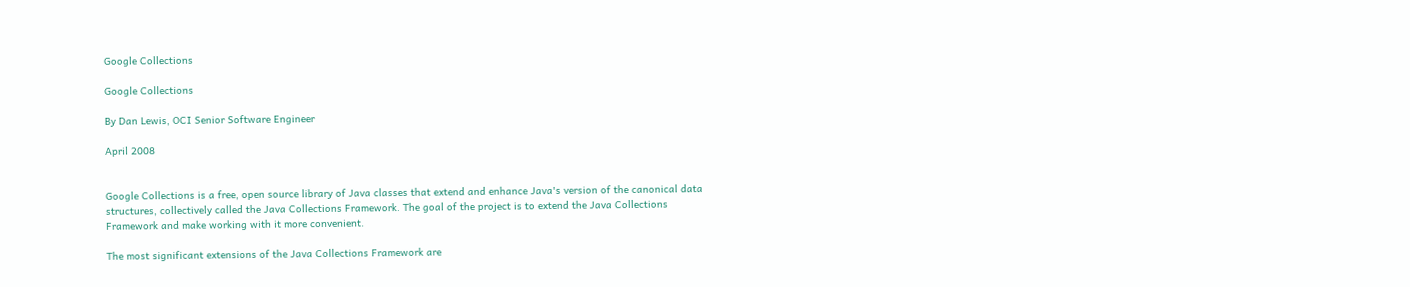Google Collections

Google Collections

By Dan Lewis, OCI Senior Software Engineer

April 2008


Google Collections is a free, open source library of Java classes that extend and enhance Java's version of the canonical data structures, collectively called the Java Collections Framework. The goal of the project is to extend the Java Collections Framework and make working with it more convenient.

The most significant extensions of the Java Collections Framework are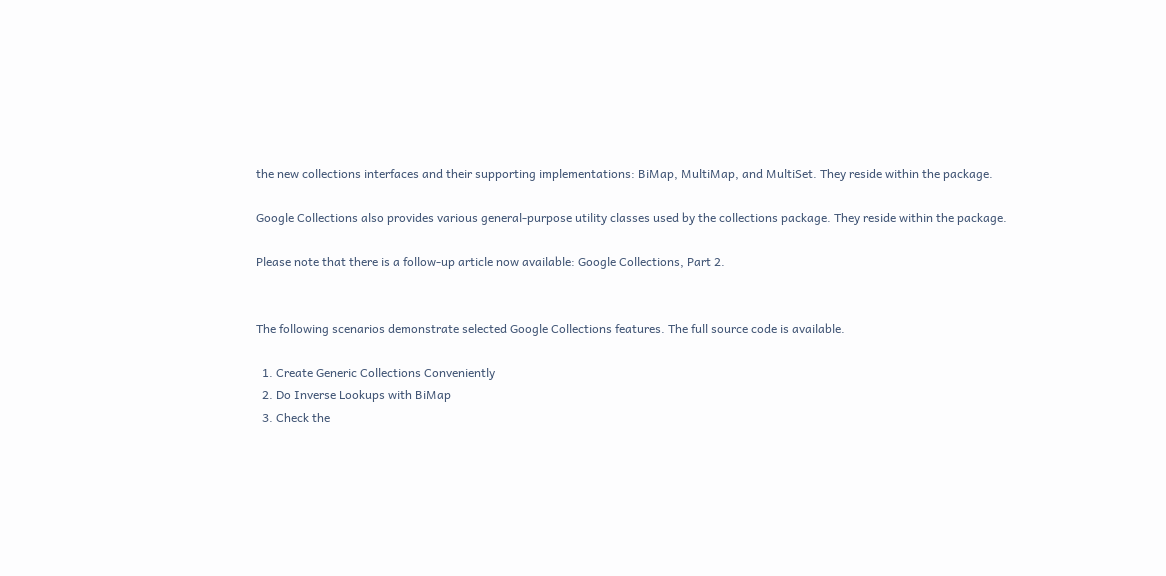the new collections interfaces and their supporting implementations: BiMap, MultiMap, and MultiSet. They reside within the package.

Google Collections also provides various general-purpose utility classes used by the collections package. They reside within the package.

Please note that there is a follow-up article now available: Google Collections, Part 2.


The following scenarios demonstrate selected Google Collections features. The full source code is available.

  1. Create Generic Collections Conveniently
  2. Do Inverse Lookups with BiMap
  3. Check the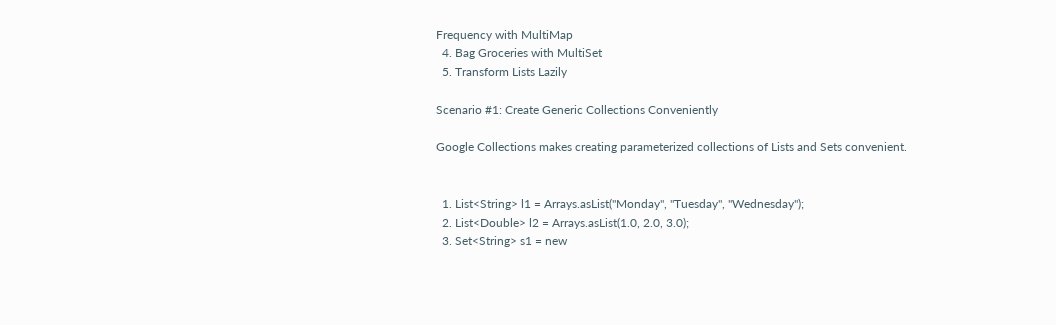Frequency with MultiMap
  4. Bag Groceries with MultiSet
  5. Transform Lists Lazily

Scenario #1: Create Generic Collections Conveniently

Google Collections makes creating parameterized collections of Lists and Sets convenient.


  1. List<String> l1 = Arrays.asList("Monday", "Tuesday", "Wednesday");
  2. List<Double> l2 = Arrays.asList(1.0, 2.0, 3.0);
  3. Set<String> s1 = new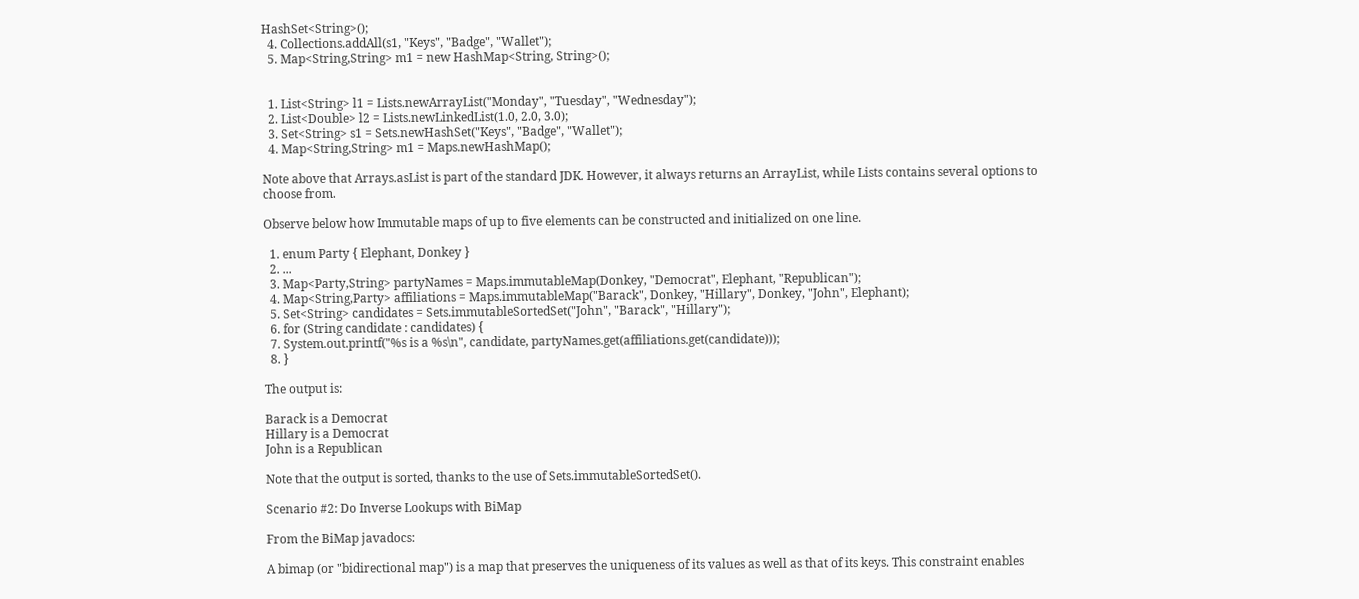HashSet<String>();
  4. Collections.addAll(s1, "Keys", "Badge", "Wallet");
  5. Map<String,String> m1 = new HashMap<String, String>();


  1. List<String> l1 = Lists.newArrayList("Monday", "Tuesday", "Wednesday");
  2. List<Double> l2 = Lists.newLinkedList(1.0, 2.0, 3.0);
  3. Set<String> s1 = Sets.newHashSet("Keys", "Badge", "Wallet");
  4. Map<String,String> m1 = Maps.newHashMap();

Note above that Arrays.asList is part of the standard JDK. However, it always returns an ArrayList, while Lists contains several options to choose from.

Observe below how Immutable maps of up to five elements can be constructed and initialized on one line.

  1. enum Party { Elephant, Donkey }
  2. ...
  3. Map<Party,String> partyNames = Maps.immutableMap(Donkey, "Democrat", Elephant, "Republican");
  4. Map<String,Party> affiliations = Maps.immutableMap("Barack", Donkey, "Hillary", Donkey, "John", Elephant);
  5. Set<String> candidates = Sets.immutableSortedSet("John", "Barack", "Hillary");
  6. for (String candidate : candidates) {
  7. System.out.printf("%s is a %s\n", candidate, partyNames.get(affiliations.get(candidate)));
  8. }

The output is:

Barack is a Democrat
Hillary is a Democrat
John is a Republican

Note that the output is sorted, thanks to the use of Sets.immutableSortedSet().

Scenario #2: Do Inverse Lookups with BiMap

From the BiMap javadocs:

A bimap (or "bidirectional map") is a map that preserves the uniqueness of its values as well as that of its keys. This constraint enables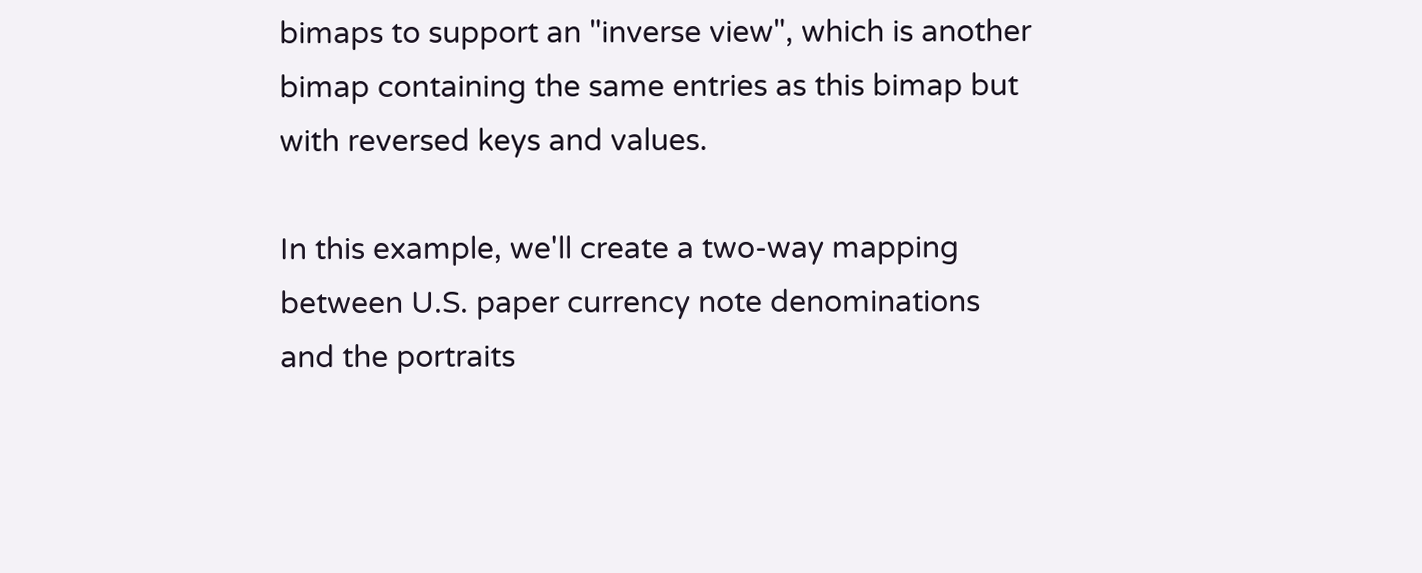bimaps to support an "inverse view", which is another bimap containing the same entries as this bimap but with reversed keys and values.

In this example, we'll create a two-way mapping between U.S. paper currency note denominations and the portraits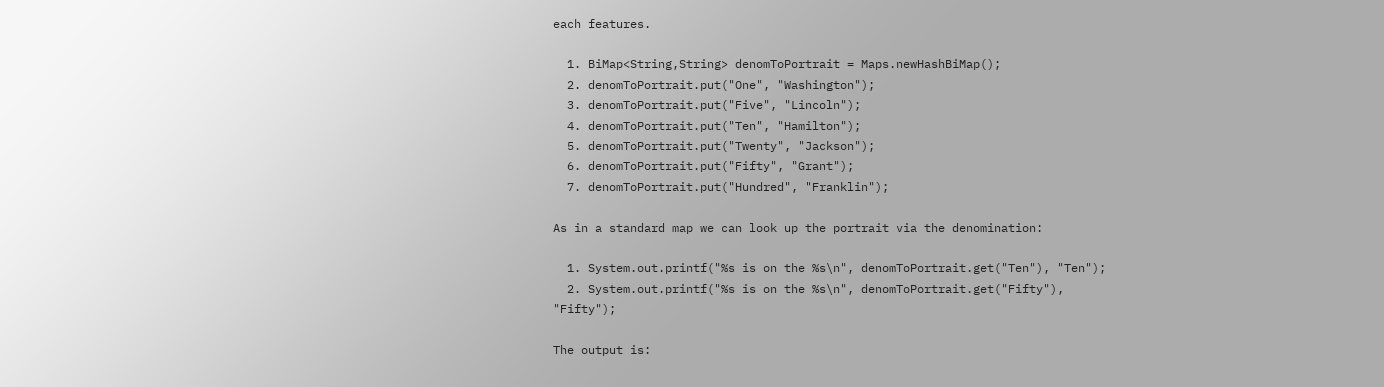each features.

  1. BiMap<String,String> denomToPortrait = Maps.newHashBiMap();
  2. denomToPortrait.put("One", "Washington");
  3. denomToPortrait.put("Five", "Lincoln");
  4. denomToPortrait.put("Ten", "Hamilton");
  5. denomToPortrait.put("Twenty", "Jackson");
  6. denomToPortrait.put("Fifty", "Grant");
  7. denomToPortrait.put("Hundred", "Franklin");

As in a standard map we can look up the portrait via the denomination:

  1. System.out.printf("%s is on the %s\n", denomToPortrait.get("Ten"), "Ten");
  2. System.out.printf("%s is on the %s\n", denomToPortrait.get("Fifty"), "Fifty");

The output is: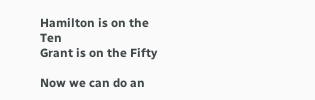Hamilton is on the Ten
Grant is on the Fifty

Now we can do an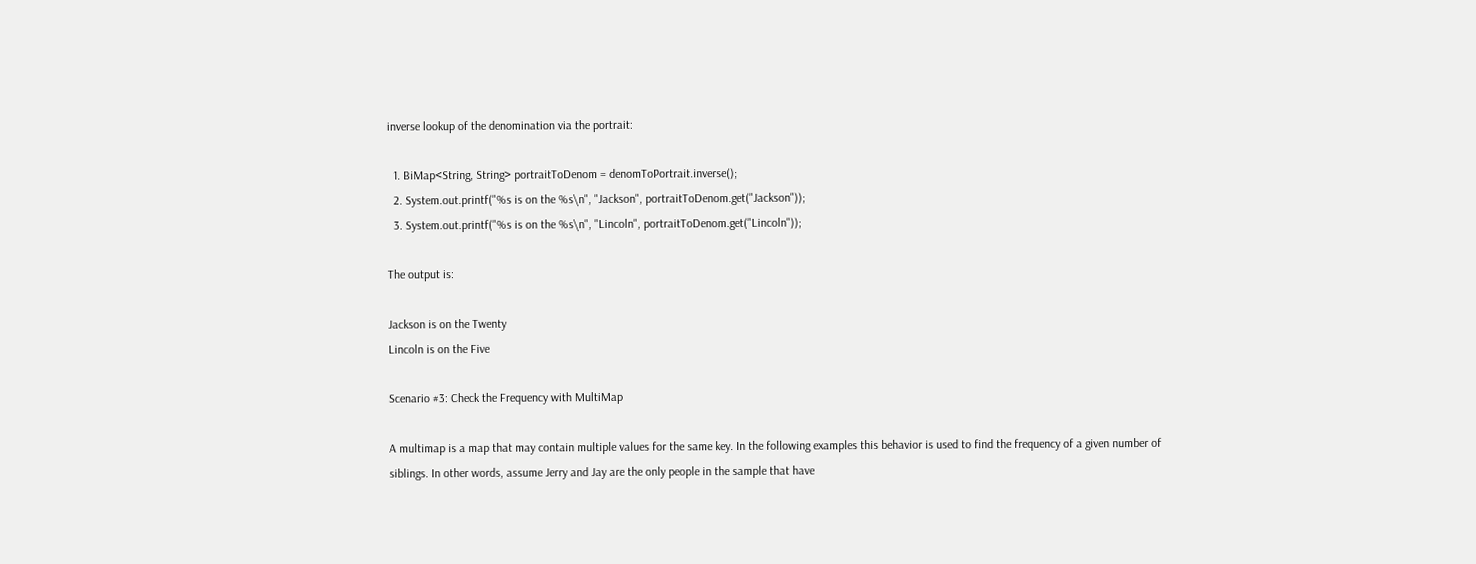inverse lookup of the denomination via the portrait:

  1. BiMap<String, String> portraitToDenom = denomToPortrait.inverse();
  2. System.out.printf("%s is on the %s\n", "Jackson", portraitToDenom.get("Jackson"));
  3. System.out.printf("%s is on the %s\n", "Lincoln", portraitToDenom.get("Lincoln"));

The output is:

Jackson is on the Twenty
Lincoln is on the Five

Scenario #3: Check the Frequency with MultiMap

A multimap is a map that may contain multiple values for the same key. In the following examples this behavior is used to find the frequency of a given number of siblings. In other words, assume Jerry and Jay are the only people in the sample that have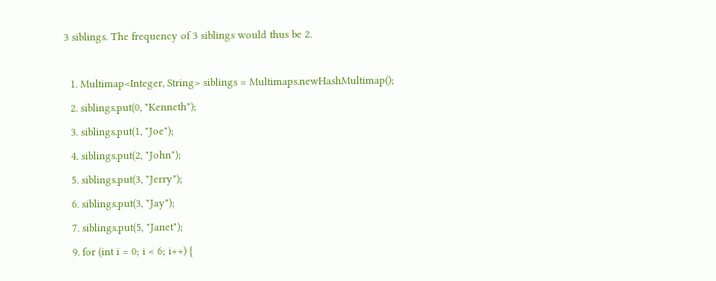3 siblings. The frequency of 3 siblings would thus be 2.

  1. Multimap<Integer, String> siblings = Multimaps.newHashMultimap();
  2. siblings.put(0, "Kenneth");
  3. siblings.put(1, "Joe");
  4. siblings.put(2, "John");
  5. siblings.put(3, "Jerry");
  6. siblings.put(3, "Jay");
  7. siblings.put(5, "Janet");
  9. for (int i = 0; i < 6; i++) {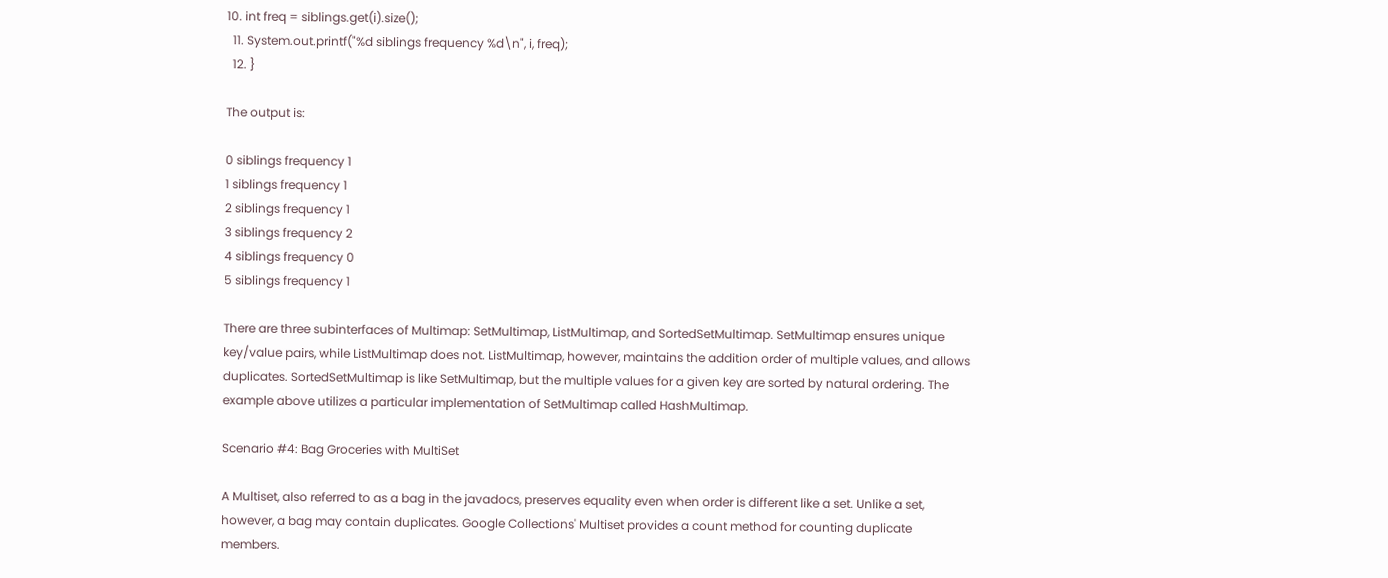10. int freq = siblings.get(i).size();
  11. System.out.printf("%d siblings frequency %d\n", i, freq);
  12. }

The output is:

0 siblings frequency 1
1 siblings frequency 1
2 siblings frequency 1
3 siblings frequency 2
4 siblings frequency 0
5 siblings frequency 1

There are three subinterfaces of Multimap: SetMultimap, ListMultimap, and SortedSetMultimap. SetMultimap ensures unique key/value pairs, while ListMultimap does not. ListMultimap, however, maintains the addition order of multiple values, and allows duplicates. SortedSetMultimap is like SetMultimap, but the multiple values for a given key are sorted by natural ordering. The example above utilizes a particular implementation of SetMultimap called HashMultimap.

Scenario #4: Bag Groceries with MultiSet

A Multiset, also referred to as a bag in the javadocs, preserves equality even when order is different like a set. Unlike a set, however, a bag may contain duplicates. Google Collections' Multiset provides a count method for counting duplicate members.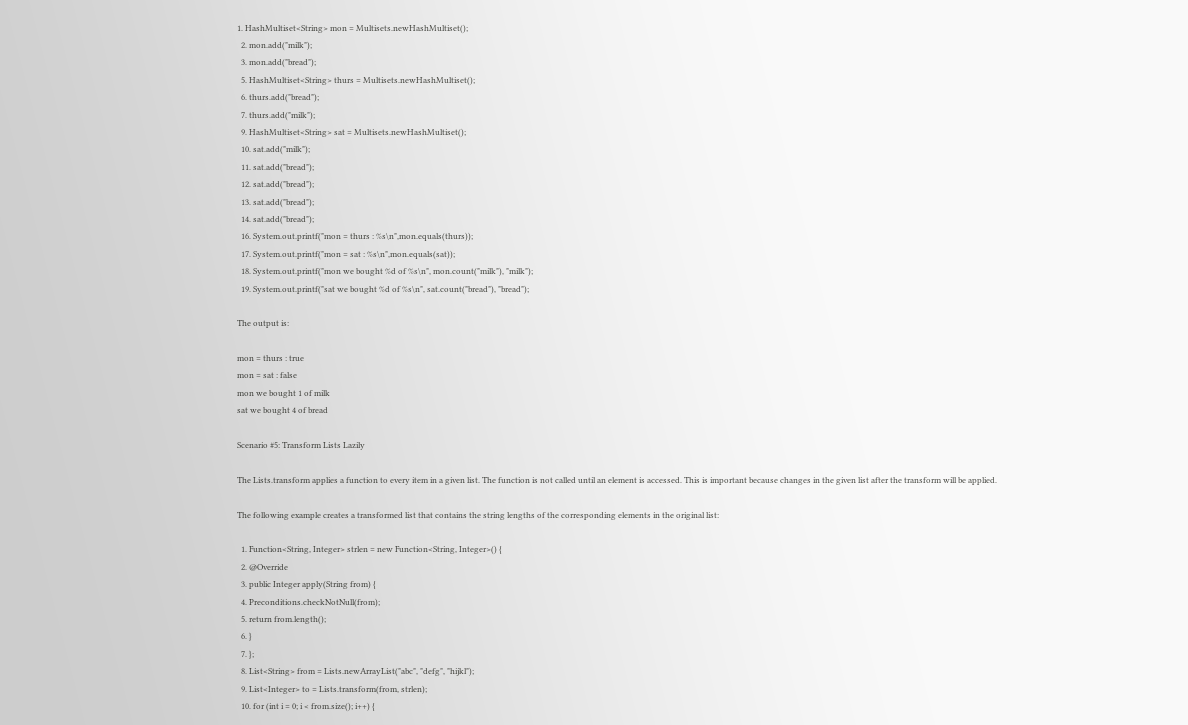1. HashMultiset<String> mon = Multisets.newHashMultiset();
  2. mon.add("milk");
  3. mon.add("bread");
  5. HashMultiset<String> thurs = Multisets.newHashMultiset();
  6. thurs.add("bread");
  7. thurs.add("milk");
  9. HashMultiset<String> sat = Multisets.newHashMultiset();
  10. sat.add("milk");
  11. sat.add("bread");
  12. sat.add("bread");
  13. sat.add("bread");
  14. sat.add("bread");
  16. System.out.printf("mon = thurs : %s\n",mon.equals(thurs));
  17. System.out.printf("mon = sat : %s\n",mon.equals(sat));
  18. System.out.printf("mon we bought %d of %s\n", mon.count("milk"), "milk");
  19. System.out.printf("sat we bought %d of %s\n", sat.count("bread"), "bread");

The output is:

mon = thurs : true
mon = sat : false
mon we bought 1 of milk
sat we bought 4 of bread

Scenario #5: Transform Lists Lazily

The Lists.transform applies a function to every item in a given list. The function is not called until an element is accessed. This is important because changes in the given list after the transform will be applied.

The following example creates a transformed list that contains the string lengths of the corresponding elements in the original list:

  1. Function<String, Integer> strlen = new Function<String, Integer>() {
  2. @Override
  3. public Integer apply(String from) {
  4. Preconditions.checkNotNull(from);
  5. return from.length();
  6. }
  7. };
  8. List<String> from = Lists.newArrayList("abc", "defg", "hijkl");
  9. List<Integer> to = Lists.transform(from, strlen);
  10. for (int i = 0; i < from.size(); i++) {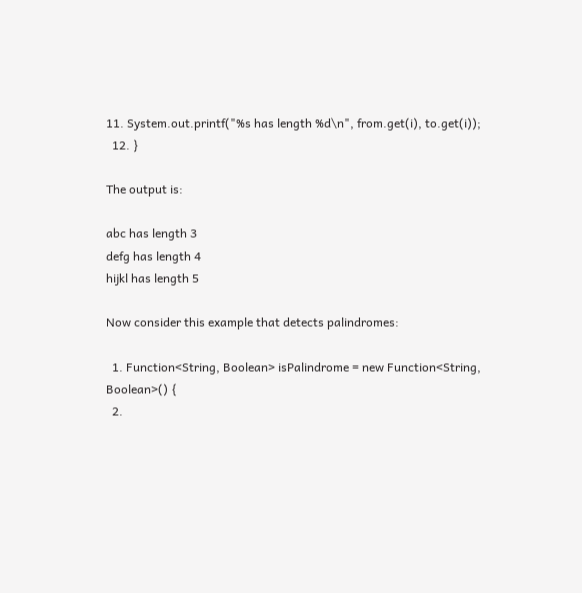11. System.out.printf("%s has length %d\n", from.get(i), to.get(i));
  12. }

The output is:

abc has length 3
defg has length 4
hijkl has length 5

Now consider this example that detects palindromes:

  1. Function<String, Boolean> isPalindrome = new Function<String, Boolean>() {
  2.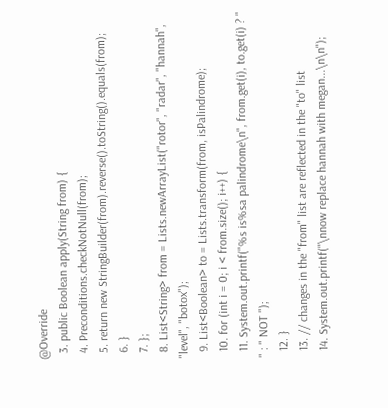@Override
  3. public Boolean apply(String from) {
  4. Preconditions.checkNotNull(from);
  5. return new StringBuilder(from).reverse().toString().equals(from);
  6. }
  7. };
  8. List<String> from = Lists.newArrayList("rotor", "radar", "hannah", "level", "botox");
  9. List<Boolean> to = Lists.transform(from, isPalindrome);
  10. for (int i = 0; i < from.size(); i++) {
  11. System.out.printf("%s is%sa palindrome\n", from.get(i), to.get(i) ? " " : " NOT ");
  12. }
  13. // changes in the "from" list are reflected in the "to" list
  14. System.out.printf("\nnow replace hannah with megan...\n\n");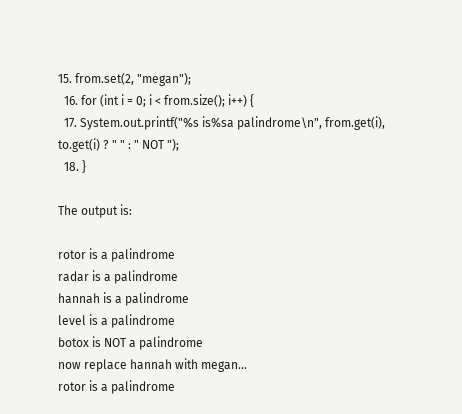15. from.set(2, "megan");
  16. for (int i = 0; i < from.size(); i++) {
  17. System.out.printf("%s is%sa palindrome\n", from.get(i), to.get(i) ? " " : " NOT ");
  18. }

The output is:

rotor is a palindrome
radar is a palindrome
hannah is a palindrome
level is a palindrome
botox is NOT a palindrome
now replace hannah with megan...
rotor is a palindrome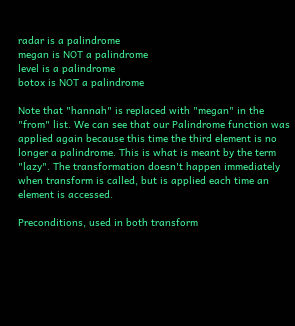radar is a palindrome
megan is NOT a palindrome
level is a palindrome
botox is NOT a palindrome

Note that "hannah" is replaced with "megan" in the "from" list. We can see that our Palindrome function was applied again because this time the third element is no longer a palindrome. This is what is meant by the term "lazy". The transformation doesn't happen immediately when transform is called, but is applied each time an element is accessed.

Preconditions, used in both transform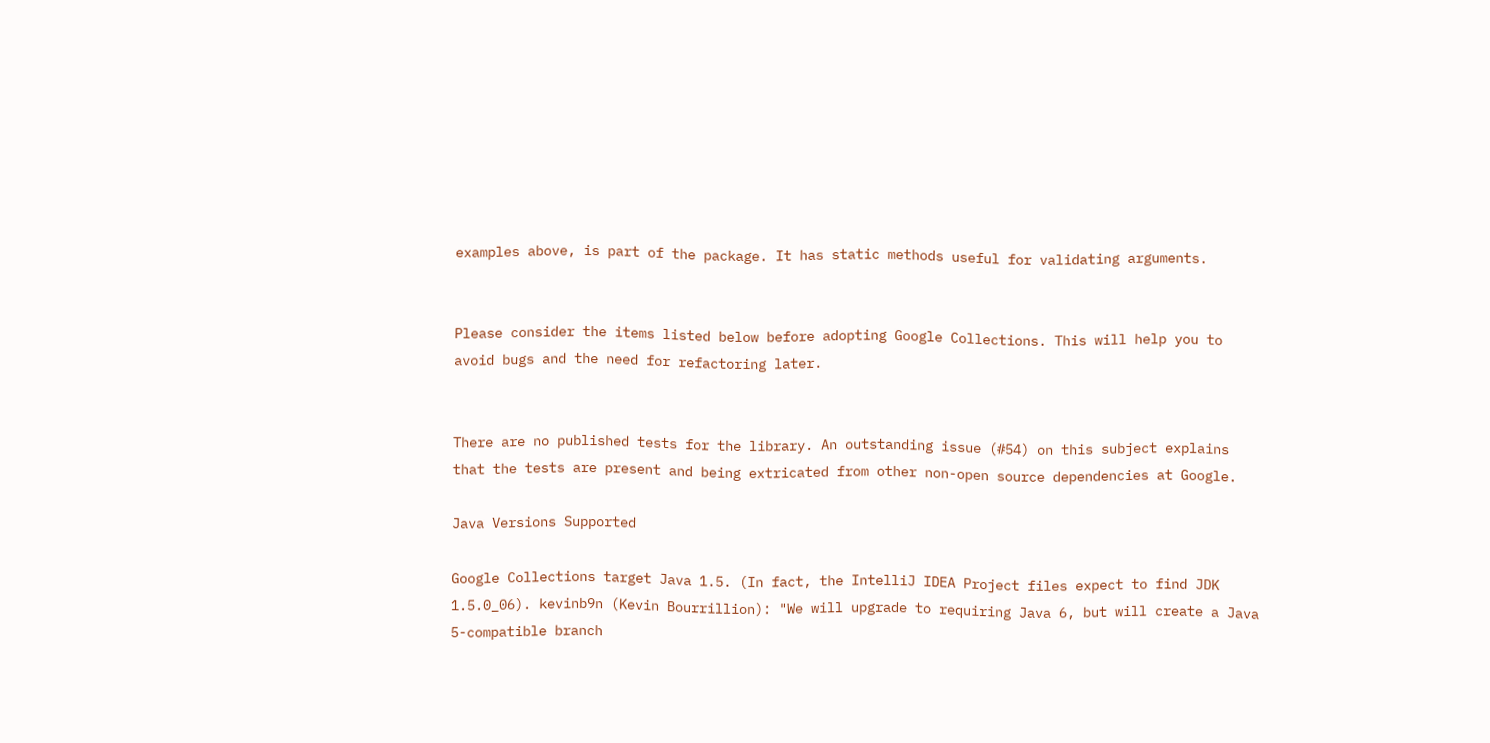examples above, is part of the package. It has static methods useful for validating arguments.


Please consider the items listed below before adopting Google Collections. This will help you to avoid bugs and the need for refactoring later.


There are no published tests for the library. An outstanding issue (#54) on this subject explains that the tests are present and being extricated from other non-open source dependencies at Google.

Java Versions Supported

Google Collections target Java 1.5. (In fact, the IntelliJ IDEA Project files expect to find JDK 1.5.0_06). kevinb9n (Kevin Bourrillion): "We will upgrade to requiring Java 6, but will create a Java 5-compatible branch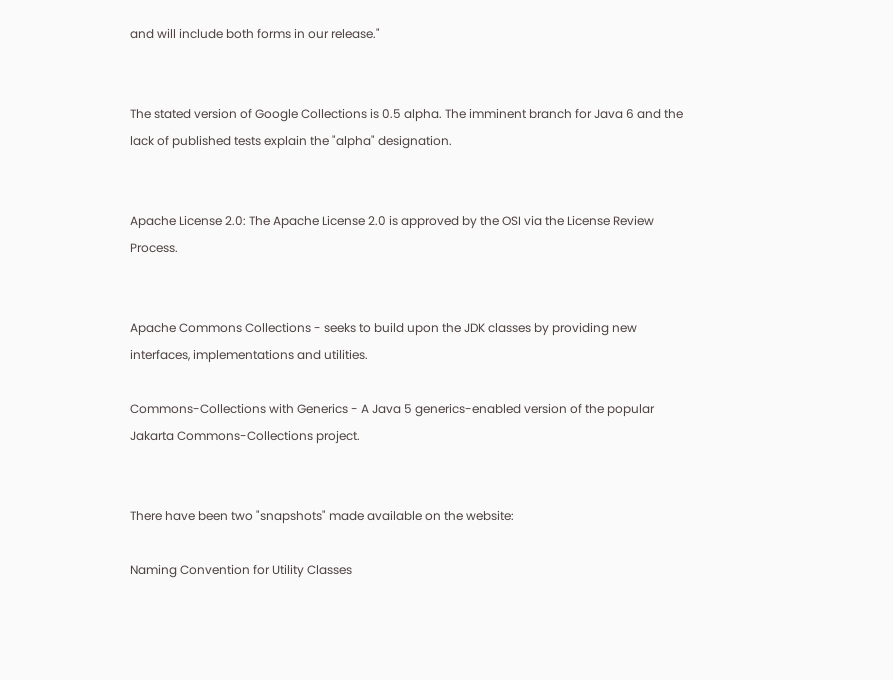and will include both forms in our release."


The stated version of Google Collections is 0.5 alpha. The imminent branch for Java 6 and the lack of published tests explain the "alpha" designation.


Apache License 2.0: The Apache License 2.0 is approved by the OSI via the License Review Process.


Apache Commons Collections - seeks to build upon the JDK classes by providing new interfaces, implementations and utilities.

Commons-Collections with Generics - A Java 5 generics-enabled version of the popular Jakarta Commons-Collections project.


There have been two "snapshots" made available on the website:

Naming Convention for Utility Classes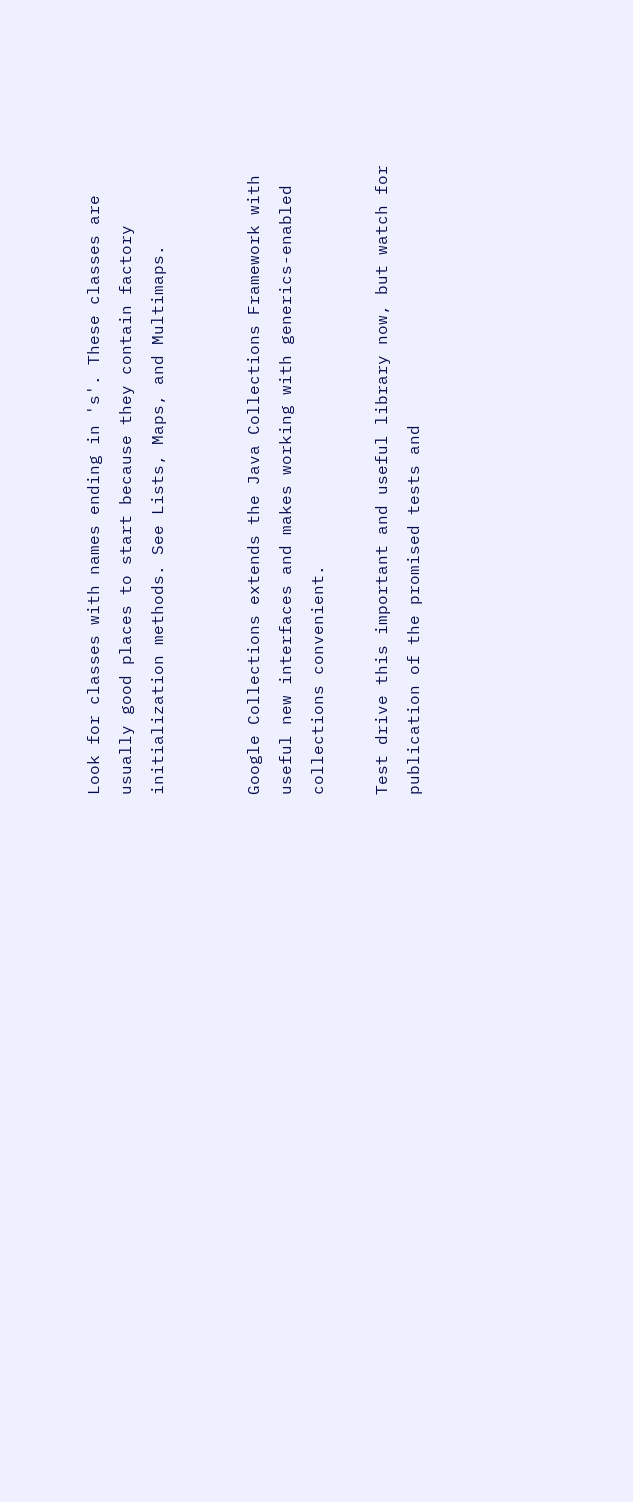Look for classes with names ending in 's'. These classes are usually good places to start because they contain factory initialization methods. See Lists, Maps, and Multimaps.


Google Collections extends the Java Collections Framework with useful new interfaces and makes working with generics-enabled collections convenient.

Test drive this important and useful library now, but watch for publication of the promised tests and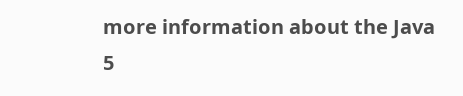more information about the Java 5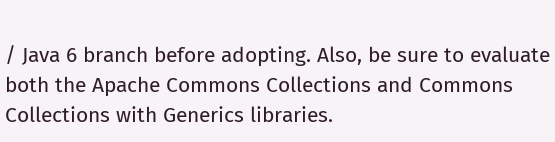/ Java 6 branch before adopting. Also, be sure to evaluate both the Apache Commons Collections and Commons Collections with Generics libraries.